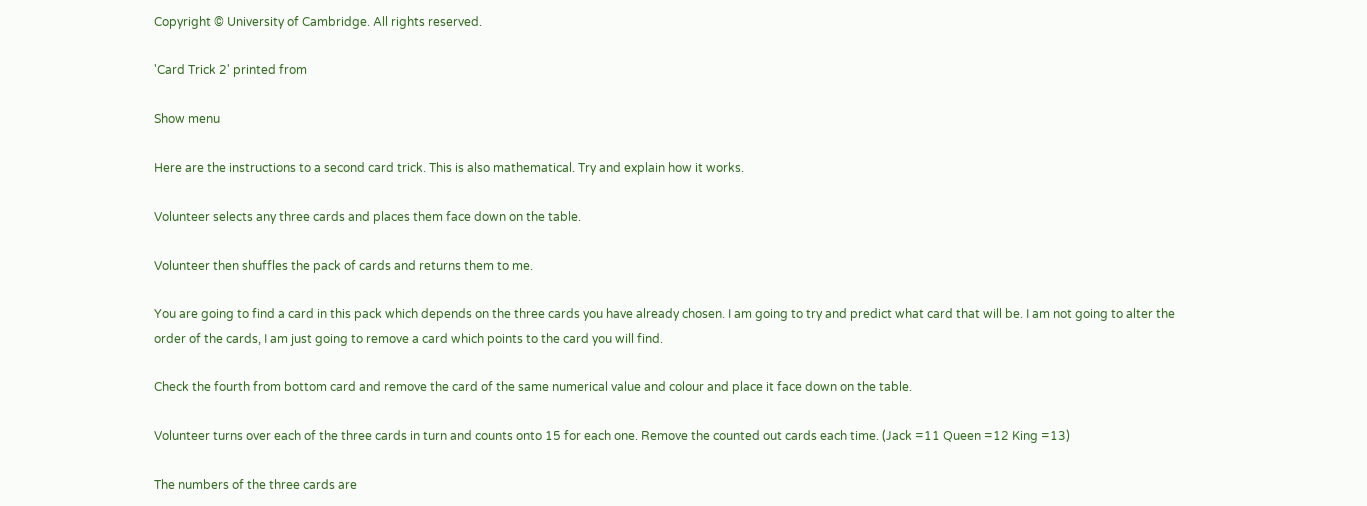Copyright © University of Cambridge. All rights reserved.

'Card Trick 2' printed from

Show menu

Here are the instructions to a second card trick. This is also mathematical. Try and explain how it works.

Volunteer selects any three cards and places them face down on the table.

Volunteer then shuffles the pack of cards and returns them to me.

You are going to find a card in this pack which depends on the three cards you have already chosen. I am going to try and predict what card that will be. I am not going to alter the order of the cards, I am just going to remove a card which points to the card you will find.

Check the fourth from bottom card and remove the card of the same numerical value and colour and place it face down on the table.

Volunteer turns over each of the three cards in turn and counts onto 15 for each one. Remove the counted out cards each time. (Jack =11 Queen =12 King =13)

The numbers of the three cards are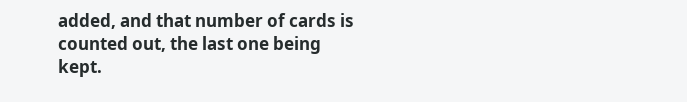added, and that number of cards is counted out, the last one being kept.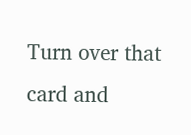Turn over that card and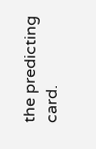the predicting card.